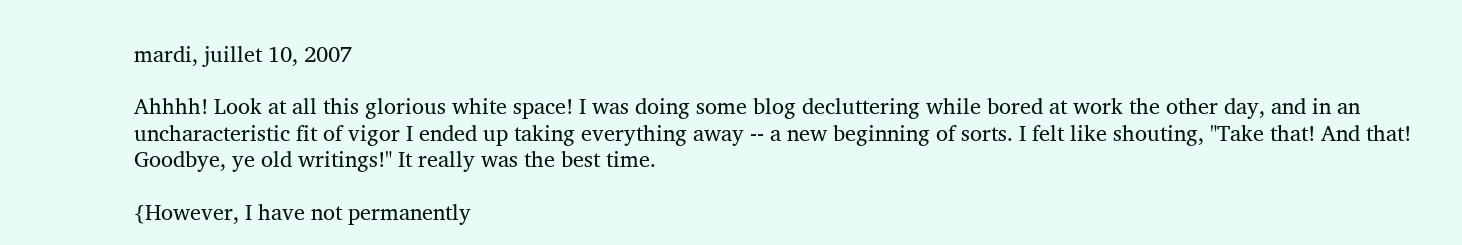mardi, juillet 10, 2007

Ahhhh! Look at all this glorious white space! I was doing some blog decluttering while bored at work the other day, and in an uncharacteristic fit of vigor I ended up taking everything away -- a new beginning of sorts. I felt like shouting, "Take that! And that! Goodbye, ye old writings!" It really was the best time.

{However, I have not permanently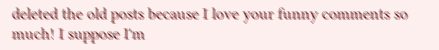deleted the old posts because I love your funny comments so much! I suppose I'm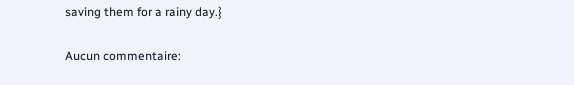saving them for a rainy day.}

Aucun commentaire: